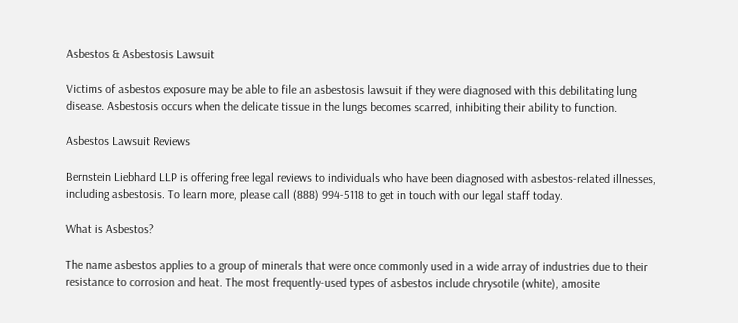Asbestos & Asbestosis Lawsuit

Victims of asbestos exposure may be able to file an asbestosis lawsuit if they were diagnosed with this debilitating lung disease. Asbestosis occurs when the delicate tissue in the lungs becomes scarred, inhibiting their ability to function.

Asbestos Lawsuit Reviews

Bernstein Liebhard LLP is offering free legal reviews to individuals who have been diagnosed with asbestos-related illnesses, including asbestosis. To learn more, please call (888) 994-5118 to get in touch with our legal staff today.

What is Asbestos?

The name asbestos applies to a group of minerals that were once commonly used in a wide array of industries due to their resistance to corrosion and heat. The most frequently-used types of asbestos include chrysotile (white), amosite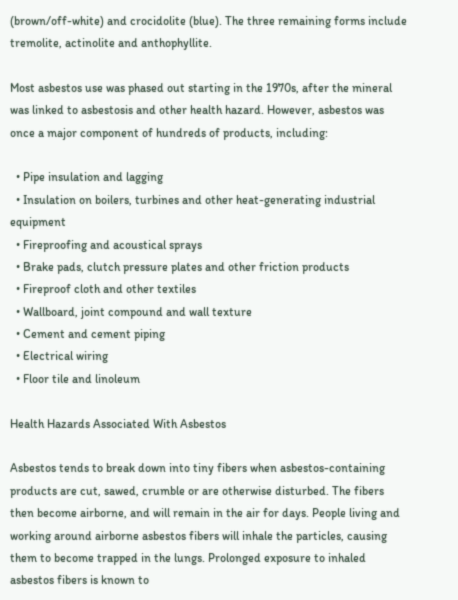(brown/off-white) and crocidolite (blue). The three remaining forms include tremolite, actinolite and anthophyllite.

Most asbestos use was phased out starting in the 1970s, after the mineral was linked to asbestosis and other health hazard. However, asbestos was once a major component of hundreds of products, including:

  • Pipe insulation and lagging
  • Insulation on boilers, turbines and other heat-generating industrial equipment
  • Fireproofing and acoustical sprays
  • Brake pads, clutch pressure plates and other friction products
  • Fireproof cloth and other textiles
  • Wallboard, joint compound and wall texture
  • Cement and cement piping
  • Electrical wiring
  • Floor tile and linoleum

Health Hazards Associated With Asbestos

Asbestos tends to break down into tiny fibers when asbestos-containing products are cut, sawed, crumble or are otherwise disturbed. The fibers then become airborne, and will remain in the air for days. People living and working around airborne asbestos fibers will inhale the particles, causing them to become trapped in the lungs. Prolonged exposure to inhaled asbestos fibers is known to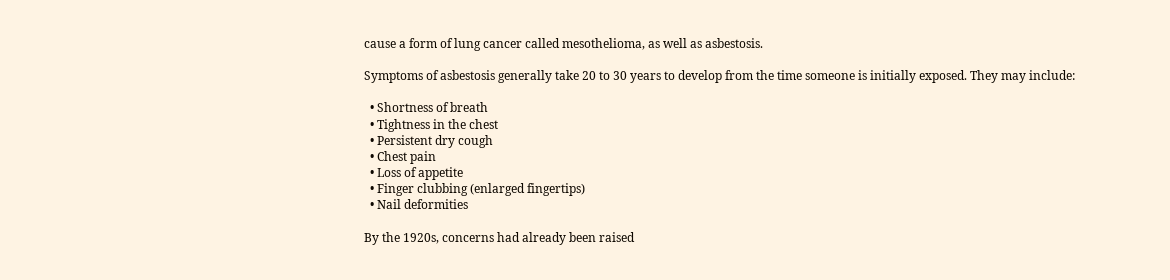cause a form of lung cancer called mesothelioma, as well as asbestosis.

Symptoms of asbestosis generally take 20 to 30 years to develop from the time someone is initially exposed. They may include:

  • Shortness of breath
  • Tightness in the chest
  • Persistent dry cough
  • Chest pain
  • Loss of appetite
  • Finger clubbing (enlarged fingertips)
  • Nail deformities

By the 1920s, concerns had already been raised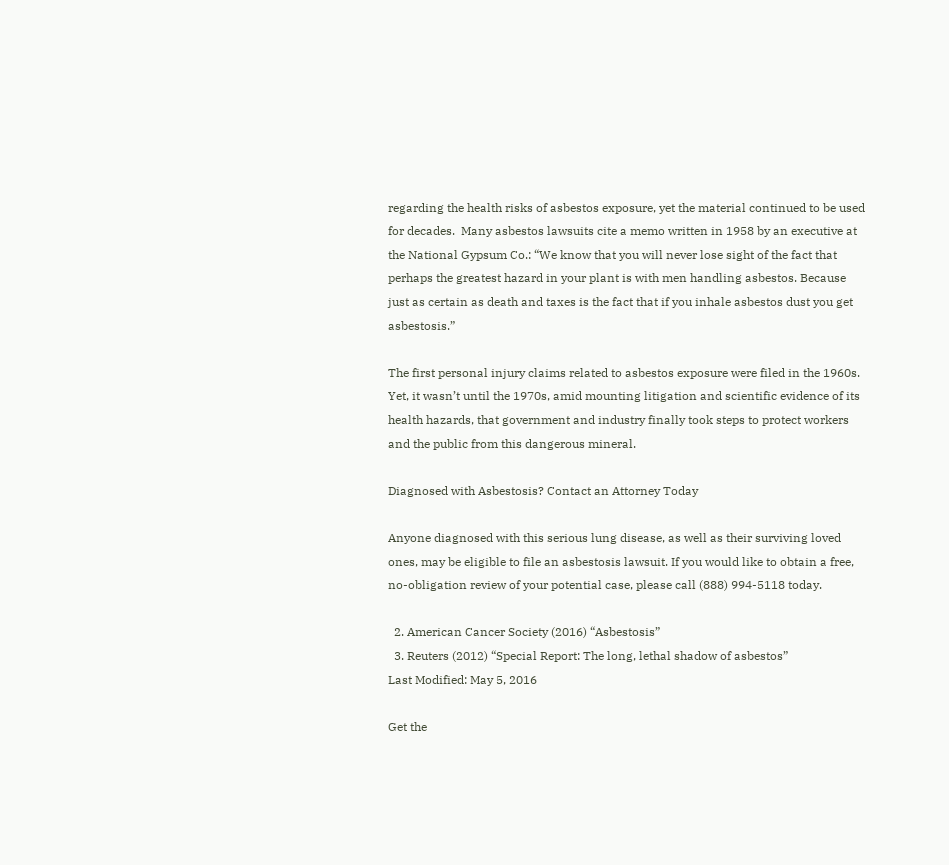regarding the health risks of asbestos exposure, yet the material continued to be used for decades.  Many asbestos lawsuits cite a memo written in 1958 by an executive at the National Gypsum Co.: “We know that you will never lose sight of the fact that perhaps the greatest hazard in your plant is with men handling asbestos. Because just as certain as death and taxes is the fact that if you inhale asbestos dust you get asbestosis.”

The first personal injury claims related to asbestos exposure were filed in the 1960s. Yet, it wasn’t until the 1970s, amid mounting litigation and scientific evidence of its health hazards, that government and industry finally took steps to protect workers and the public from this dangerous mineral.

Diagnosed with Asbestosis? Contact an Attorney Today

Anyone diagnosed with this serious lung disease, as well as their surviving loved ones, may be eligible to file an asbestosis lawsuit. If you would like to obtain a free, no-obligation review of your potential case, please call (888) 994-5118 today.

  2. American Cancer Society (2016) “Asbestosis”
  3. Reuters (2012) “Special Report: The long, lethal shadow of asbestos”
Last Modified: May 5, 2016

Get the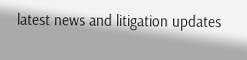latest news and litigation updates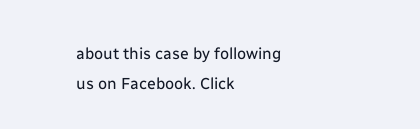about this case by following us on Facebook. Click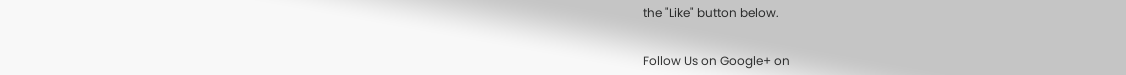the "Like" button below.


Follow Us on Google+ on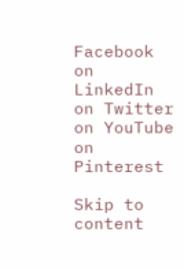Facebook on LinkedIn on Twitter on YouTube on Pinterest

Skip to content